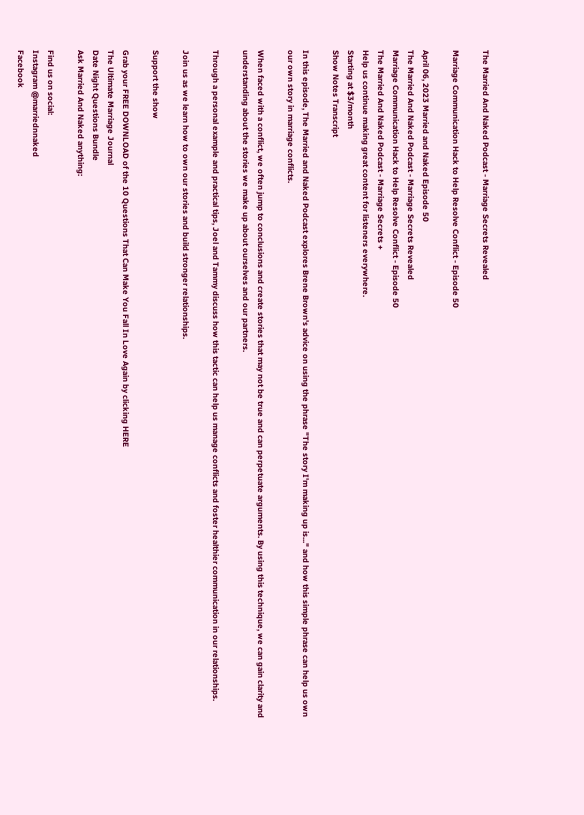The Married And Naked Podcast - Marriage Secrets Revealed

Marriage Communication Hack to Help Resolve Conflict - Episode 50

April 06, 2023 Married and Naked Episode 50
The Married And Naked Podcast - Marriage Secrets Revealed
Marriage Communication Hack to Help Resolve Conflict - Episode 50
The Married And Naked Podcast - Marriage Secrets +
Help us continue making great content for listeners everywhere.
Starting at $3/month
Show Notes Transcript

In this episode, The Married and Naked Podcast explores Brene Brown's advice on using the phrase "The story I'm making up is..." and how this simple phrase can help us own our own story in marriage conflicts.

When faced with a conflict, we often jump to conclusions and create stories that may not be true and can perpetuate arguments. By using this technique, we can gain clarity and understanding about the stories we make up about ourselves and our partners.

Through a personal example and practical tips, Joel and Tammy discuss how this tactic can help us manage conflicts and foster healthier communication in our relationships.

Join us as we learn how to own our stories and build stronger relationships.

Support the show

Grab your FREE DOWNLOAD of the 10 Questions That Can Make You Fall In Love Again by clicking HERE
The Ultimate Marriage Journal
Date Night Questions Bundle
Ask Married And Naked anything:

Find us on social:
Instagram @marriednnaked
Facebook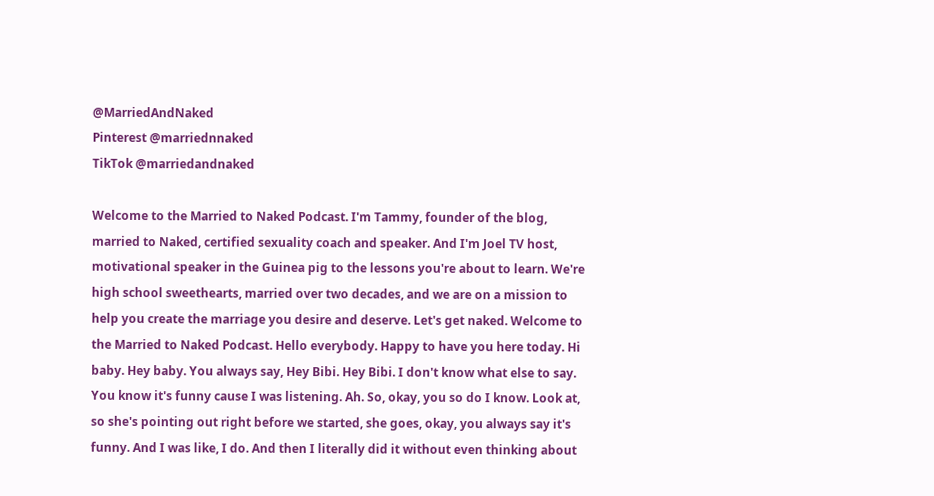@MarriedAndNaked
Pinterest @marriednnaked
TikTok @marriedandnaked

Welcome to the Married to Naked Podcast. I'm Tammy, founder of the blog, married to Naked, certified sexuality coach and speaker. And I'm Joel TV host, motivational speaker in the Guinea pig to the lessons you're about to learn. We're high school sweethearts, married over two decades, and we are on a mission to help you create the marriage you desire and deserve. Let's get naked. Welcome to the Married to Naked Podcast. Hello everybody. Happy to have you here today. Hi baby. Hey baby. You always say, Hey Bibi. Hey Bibi. I don't know what else to say. You know it's funny cause I was listening. Ah. So, okay, you so do I know. Look at, so she's pointing out right before we started, she goes, okay, you always say it's funny. And I was like, I do. And then I literally did it without even thinking about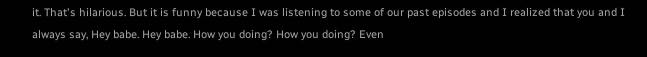it. That's hilarious. But it is funny because I was listening to some of our past episodes and I realized that you and I always say, Hey babe. Hey babe. How you doing? How you doing? Even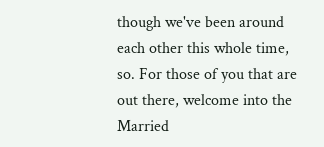though we've been around each other this whole time, so. For those of you that are out there, welcome into the Married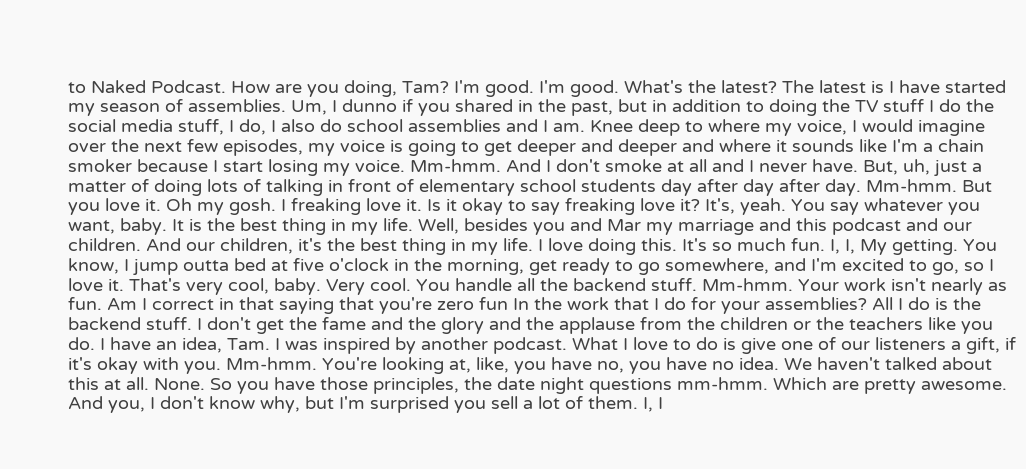to Naked Podcast. How are you doing, Tam? I'm good. I'm good. What's the latest? The latest is I have started my season of assemblies. Um, I dunno if you shared in the past, but in addition to doing the TV stuff I do the social media stuff, I do, I also do school assemblies and I am. Knee deep to where my voice, I would imagine over the next few episodes, my voice is going to get deeper and deeper and where it sounds like I'm a chain smoker because I start losing my voice. Mm-hmm. And I don't smoke at all and I never have. But, uh, just a matter of doing lots of talking in front of elementary school students day after day after day. Mm-hmm. But you love it. Oh my gosh. I freaking love it. Is it okay to say freaking love it? It's, yeah. You say whatever you want, baby. It is the best thing in my life. Well, besides you and Mar my marriage and this podcast and our children. And our children, it's the best thing in my life. I love doing this. It's so much fun. I, I, My getting. You know, I jump outta bed at five o'clock in the morning, get ready to go somewhere, and I'm excited to go, so I love it. That's very cool, baby. Very cool. You handle all the backend stuff. Mm-hmm. Your work isn't nearly as fun. Am I correct in that saying that you're zero fun In the work that I do for your assemblies? All I do is the backend stuff. I don't get the fame and the glory and the applause from the children or the teachers like you do. I have an idea, Tam. I was inspired by another podcast. What I love to do is give one of our listeners a gift, if it's okay with you. Mm-hmm. You're looking at, like, you have no, you have no idea. We haven't talked about this at all. None. So you have those principles, the date night questions mm-hmm. Which are pretty awesome. And you, I don't know why, but I'm surprised you sell a lot of them. I, I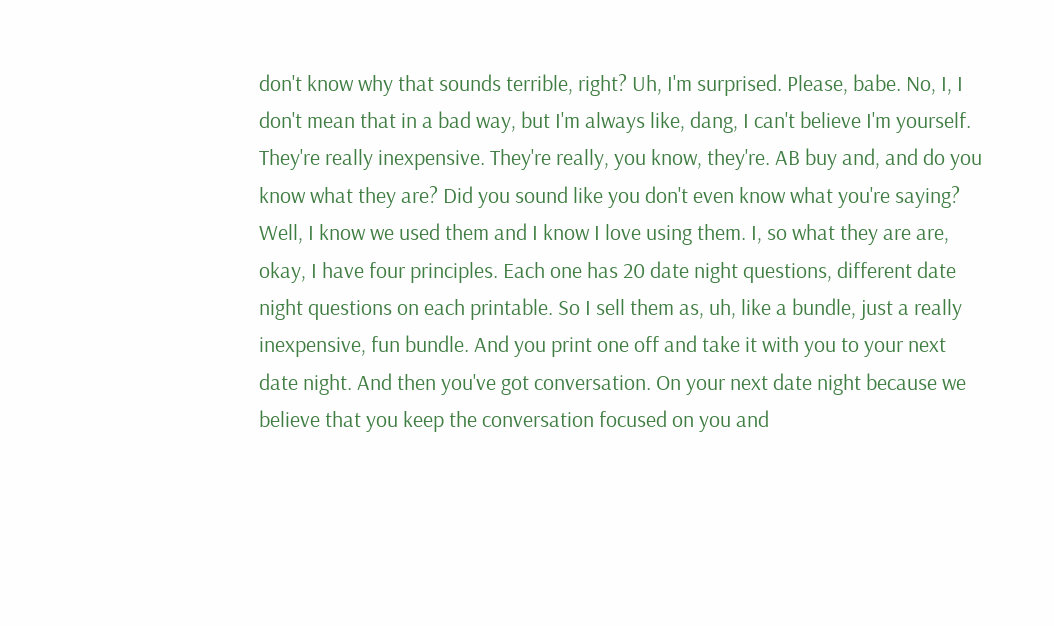don't know why that sounds terrible, right? Uh, I'm surprised. Please, babe. No, I, I don't mean that in a bad way, but I'm always like, dang, I can't believe I'm yourself. They're really inexpensive. They're really, you know, they're. AB buy and, and do you know what they are? Did you sound like you don't even know what you're saying? Well, I know we used them and I know I love using them. I, so what they are are, okay, I have four principles. Each one has 20 date night questions, different date night questions on each printable. So I sell them as, uh, like a bundle, just a really inexpensive, fun bundle. And you print one off and take it with you to your next date night. And then you've got conversation. On your next date night because we believe that you keep the conversation focused on you and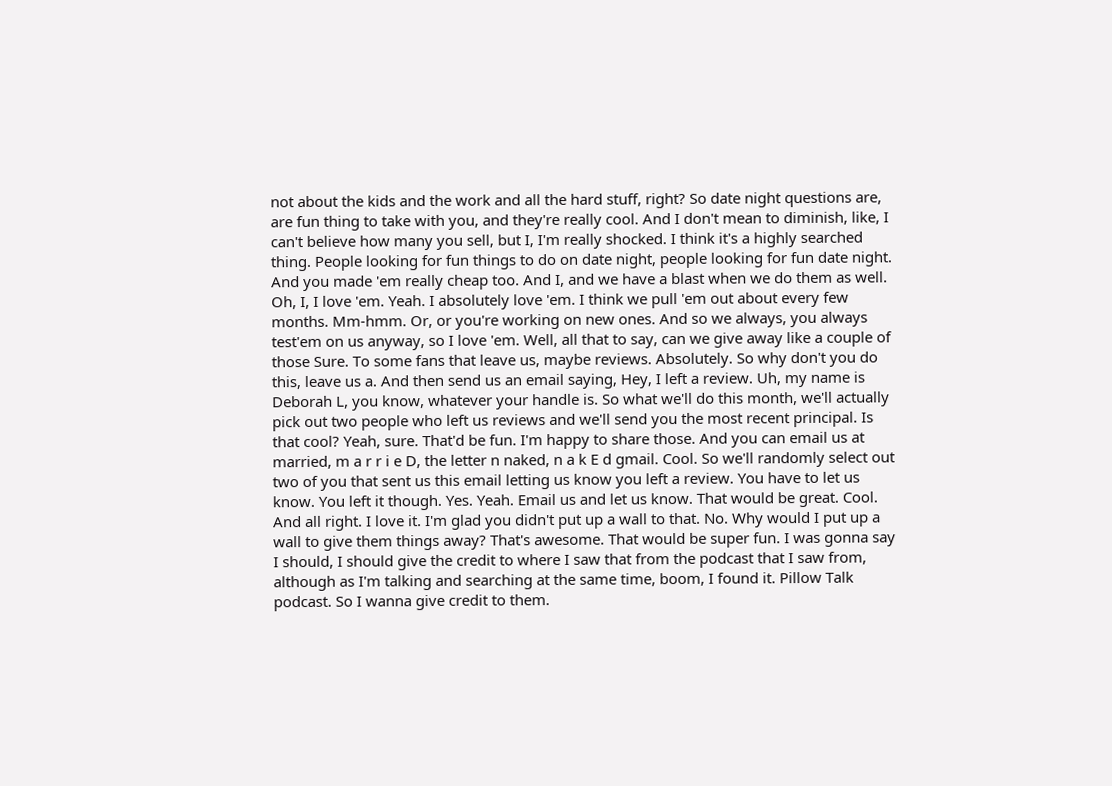not about the kids and the work and all the hard stuff, right? So date night questions are, are fun thing to take with you, and they're really cool. And I don't mean to diminish, like, I can't believe how many you sell, but I, I'm really shocked. I think it's a highly searched thing. People looking for fun things to do on date night, people looking for fun date night. And you made 'em really cheap too. And I, and we have a blast when we do them as well. Oh, I, I love 'em. Yeah. I absolutely love 'em. I think we pull 'em out about every few months. Mm-hmm. Or, or you're working on new ones. And so we always, you always test'em on us anyway, so I love 'em. Well, all that to say, can we give away like a couple of those Sure. To some fans that leave us, maybe reviews. Absolutely. So why don't you do this, leave us a. And then send us an email saying, Hey, I left a review. Uh, my name is Deborah L, you know, whatever your handle is. So what we'll do this month, we'll actually pick out two people who left us reviews and we'll send you the most recent principal. Is that cool? Yeah, sure. That'd be fun. I'm happy to share those. And you can email us at married, m a r r i e D, the letter n naked, n a k E d gmail. Cool. So we'll randomly select out two of you that sent us this email letting us know you left a review. You have to let us know. You left it though. Yes. Yeah. Email us and let us know. That would be great. Cool. And all right. I love it. I'm glad you didn't put up a wall to that. No. Why would I put up a wall to give them things away? That's awesome. That would be super fun. I was gonna say I should, I should give the credit to where I saw that from the podcast that I saw from, although as I'm talking and searching at the same time, boom, I found it. Pillow Talk podcast. So I wanna give credit to them.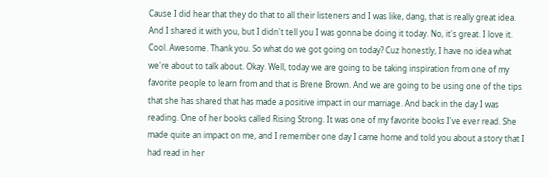Cause I did hear that they do that to all their listeners and I was like, dang, that is really great idea. And I shared it with you, but I didn't tell you I was gonna be doing it today. No, it's great. I love it. Cool. Awesome. Thank you. So what do we got going on today? Cuz honestly, I have no idea what we're about to talk about. Okay. Well, today we are going to be taking inspiration from one of my favorite people to learn from and that is Brene Brown. And we are going to be using one of the tips that she has shared that has made a positive impact in our marriage. And back in the day I was reading. One of her books called Rising Strong. It was one of my favorite books I've ever read. She made quite an impact on me, and I remember one day I came home and told you about a story that I had read in her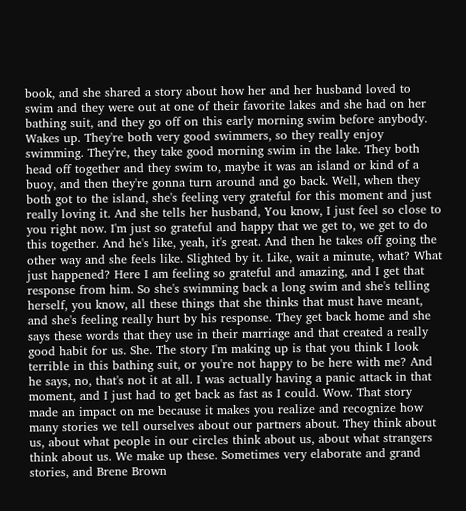book, and she shared a story about how her and her husband loved to swim and they were out at one of their favorite lakes and she had on her bathing suit, and they go off on this early morning swim before anybody. Wakes up. They're both very good swimmers, so they really enjoy swimming. They're, they take good morning swim in the lake. They both head off together and they swim to, maybe it was an island or kind of a buoy, and then they're gonna turn around and go back. Well, when they both got to the island, she's feeling very grateful for this moment and just really loving it. And she tells her husband, You know, I just feel so close to you right now. I'm just so grateful and happy that we get to, we get to do this together. And he's like, yeah, it's great. And then he takes off going the other way and she feels like. Slighted by it. Like, wait a minute, what? What just happened? Here I am feeling so grateful and amazing, and I get that response from him. So she's swimming back a long swim and she's telling herself, you know, all these things that she thinks that must have meant, and she's feeling really hurt by his response. They get back home and she says these words that they use in their marriage and that created a really good habit for us. She. The story I'm making up is that you think I look terrible in this bathing suit, or you're not happy to be here with me? And he says, no, that's not it at all. I was actually having a panic attack in that moment, and I just had to get back as fast as I could. Wow. That story made an impact on me because it makes you realize and recognize how many stories we tell ourselves about our partners about. They think about us, about what people in our circles think about us, about what strangers think about us. We make up these. Sometimes very elaborate and grand stories, and Brene Brown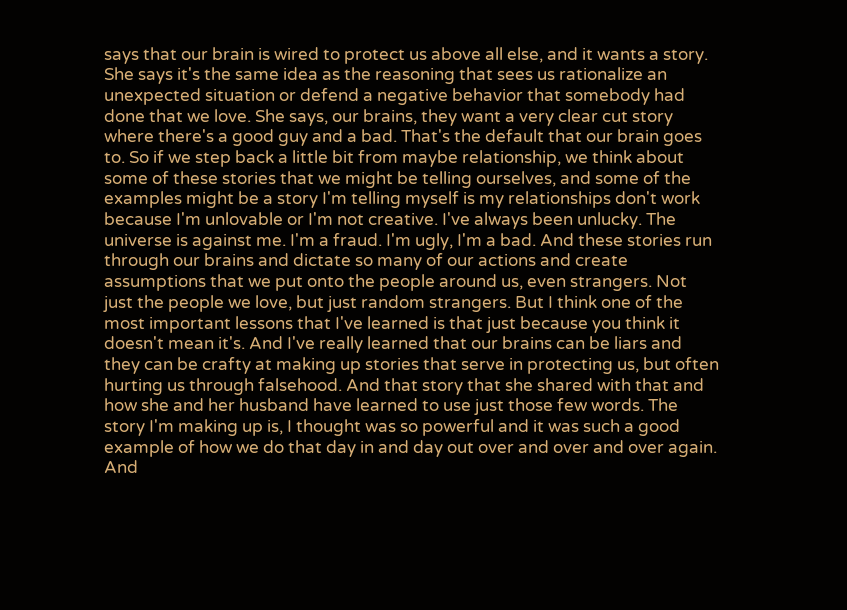says that our brain is wired to protect us above all else, and it wants a story. She says it's the same idea as the reasoning that sees us rationalize an unexpected situation or defend a negative behavior that somebody had done that we love. She says, our brains, they want a very clear cut story where there's a good guy and a bad. That's the default that our brain goes to. So if we step back a little bit from maybe relationship, we think about some of these stories that we might be telling ourselves, and some of the examples might be a story I'm telling myself is my relationships don't work because I'm unlovable or I'm not creative. I've always been unlucky. The universe is against me. I'm a fraud. I'm ugly, I'm a bad. And these stories run through our brains and dictate so many of our actions and create assumptions that we put onto the people around us, even strangers. Not just the people we love, but just random strangers. But I think one of the most important lessons that I've learned is that just because you think it doesn't mean it's. And I've really learned that our brains can be liars and they can be crafty at making up stories that serve in protecting us, but often hurting us through falsehood. And that story that she shared with that and how she and her husband have learned to use just those few words. The story I'm making up is, I thought was so powerful and it was such a good example of how we do that day in and day out over and over and over again. And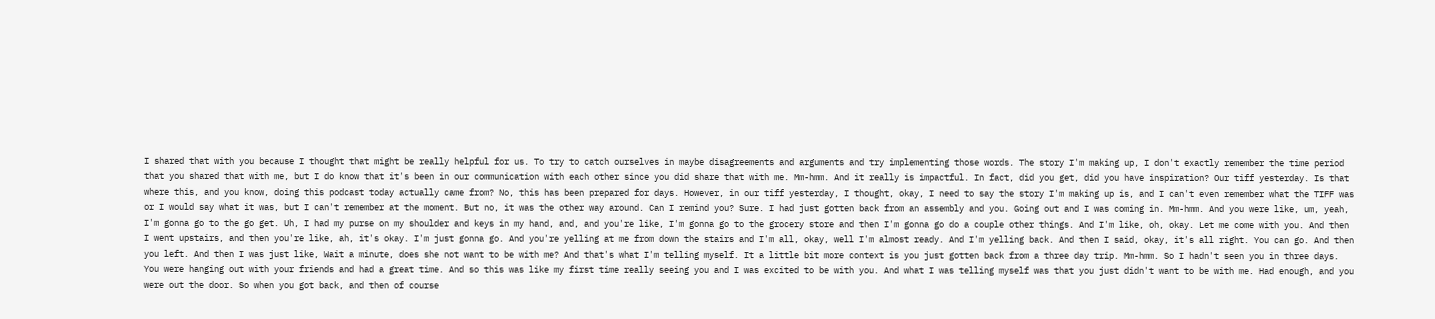I shared that with you because I thought that might be really helpful for us. To try to catch ourselves in maybe disagreements and arguments and try implementing those words. The story I'm making up, I don't exactly remember the time period that you shared that with me, but I do know that it's been in our communication with each other since you did share that with me. Mm-hmm. And it really is impactful. In fact, did you get, did you have inspiration? Our tiff yesterday. Is that where this, and you know, doing this podcast today actually came from? No, this has been prepared for days. However, in our tiff yesterday, I thought, okay, I need to say the story I'm making up is, and I can't even remember what the TIFF was or I would say what it was, but I can't remember at the moment. But no, it was the other way around. Can I remind you? Sure. I had just gotten back from an assembly and you. Going out and I was coming in. Mm-hmm. And you were like, um, yeah, I'm gonna go to the go get. Uh, I had my purse on my shoulder and keys in my hand, and, and you're like, I'm gonna go to the grocery store and then I'm gonna go do a couple other things. And I'm like, oh, okay. Let me come with you. And then I went upstairs, and then you're like, ah, it's okay. I'm just gonna go. And you're yelling at me from down the stairs and I'm all, okay, well I'm almost ready. And I'm yelling back. And then I said, okay, it's all right. You can go. And then you left. And then I was just like, Wait a minute, does she not want to be with me? And that's what I'm telling myself. It a little bit more context is you just gotten back from a three day trip. Mm-hmm. So I hadn't seen you in three days. You were hanging out with your friends and had a great time. And so this was like my first time really seeing you and I was excited to be with you. And what I was telling myself was that you just didn't want to be with me. Had enough, and you were out the door. So when you got back, and then of course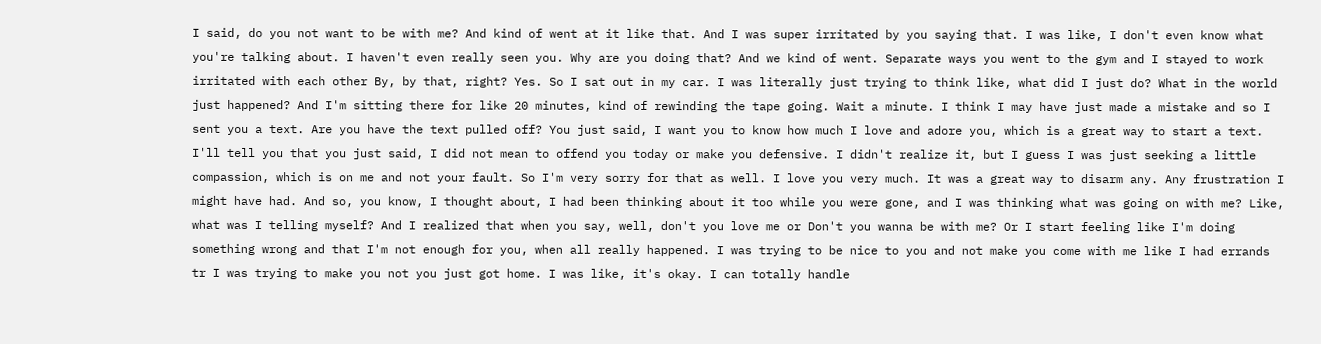I said, do you not want to be with me? And kind of went at it like that. And I was super irritated by you saying that. I was like, I don't even know what you're talking about. I haven't even really seen you. Why are you doing that? And we kind of went. Separate ways you went to the gym and I stayed to work irritated with each other By, by that, right? Yes. So I sat out in my car. I was literally just trying to think like, what did I just do? What in the world just happened? And I'm sitting there for like 20 minutes, kind of rewinding the tape going. Wait a minute. I think I may have just made a mistake and so I sent you a text. Are you have the text pulled off? You just said, I want you to know how much I love and adore you, which is a great way to start a text. I'll tell you that you just said, I did not mean to offend you today or make you defensive. I didn't realize it, but I guess I was just seeking a little compassion, which is on me and not your fault. So I'm very sorry for that as well. I love you very much. It was a great way to disarm any. Any frustration I might have had. And so, you know, I thought about, I had been thinking about it too while you were gone, and I was thinking what was going on with me? Like, what was I telling myself? And I realized that when you say, well, don't you love me or Don't you wanna be with me? Or I start feeling like I'm doing something wrong and that I'm not enough for you, when all really happened. I was trying to be nice to you and not make you come with me like I had errands tr I was trying to make you not you just got home. I was like, it's okay. I can totally handle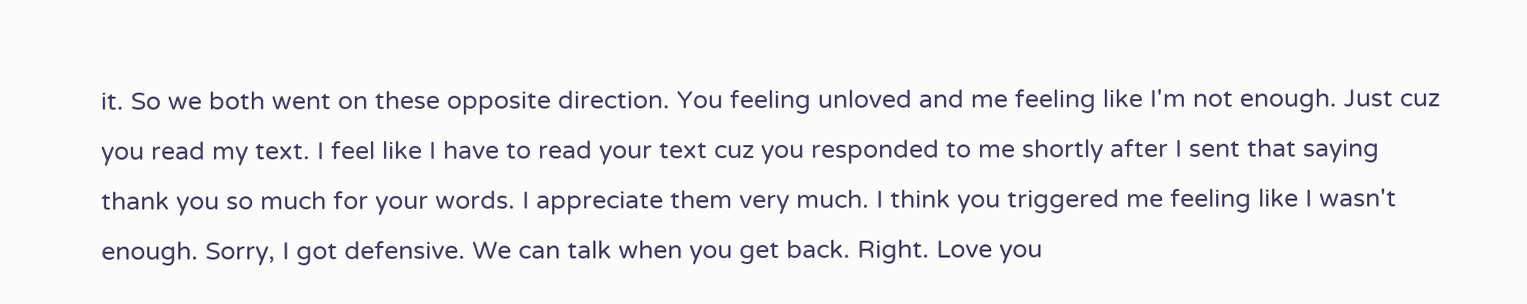it. So we both went on these opposite direction. You feeling unloved and me feeling like I'm not enough. Just cuz you read my text. I feel like I have to read your text cuz you responded to me shortly after I sent that saying thank you so much for your words. I appreciate them very much. I think you triggered me feeling like I wasn't enough. Sorry, I got defensive. We can talk when you get back. Right. Love you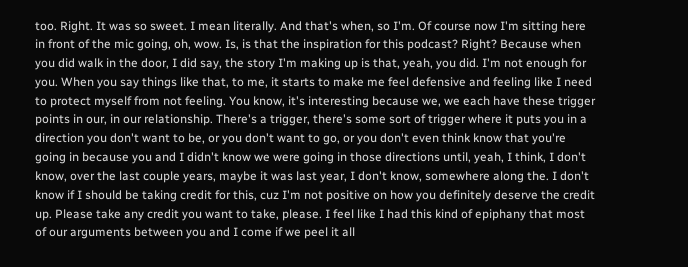too. Right. It was so sweet. I mean literally. And that's when, so I'm. Of course now I'm sitting here in front of the mic going, oh, wow. Is, is that the inspiration for this podcast? Right? Because when you did walk in the door, I did say, the story I'm making up is that, yeah, you did. I'm not enough for you. When you say things like that, to me, it starts to make me feel defensive and feeling like I need to protect myself from not feeling. You know, it's interesting because we, we each have these trigger points in our, in our relationship. There's a trigger, there's some sort of trigger where it puts you in a direction you don't want to be, or you don't want to go, or you don't even think know that you're going in because you and I didn't know we were going in those directions until, yeah, I think, I don't know, over the last couple years, maybe it was last year, I don't know, somewhere along the. I don't know if I should be taking credit for this, cuz I'm not positive on how you definitely deserve the credit up. Please take any credit you want to take, please. I feel like I had this kind of epiphany that most of our arguments between you and I come if we peel it all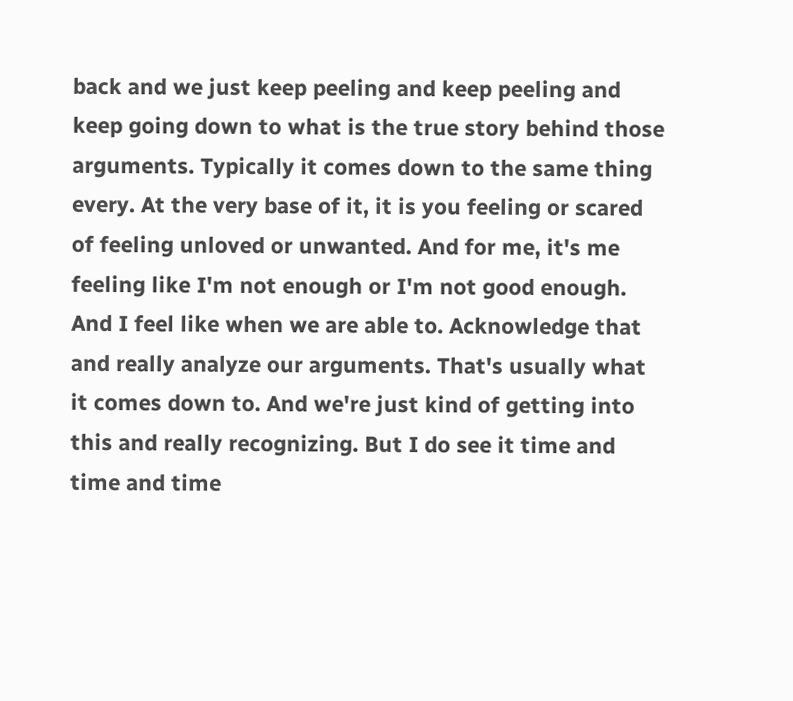back and we just keep peeling and keep peeling and keep going down to what is the true story behind those arguments. Typically it comes down to the same thing every. At the very base of it, it is you feeling or scared of feeling unloved or unwanted. And for me, it's me feeling like I'm not enough or I'm not good enough. And I feel like when we are able to. Acknowledge that and really analyze our arguments. That's usually what it comes down to. And we're just kind of getting into this and really recognizing. But I do see it time and time and time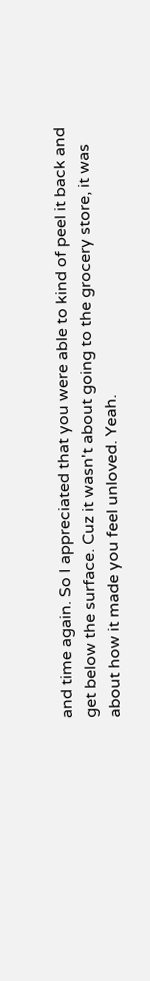and time again. So I appreciated that you were able to kind of peel it back and get below the surface. Cuz it wasn't about going to the grocery store, it was about how it made you feel unloved. Yeah.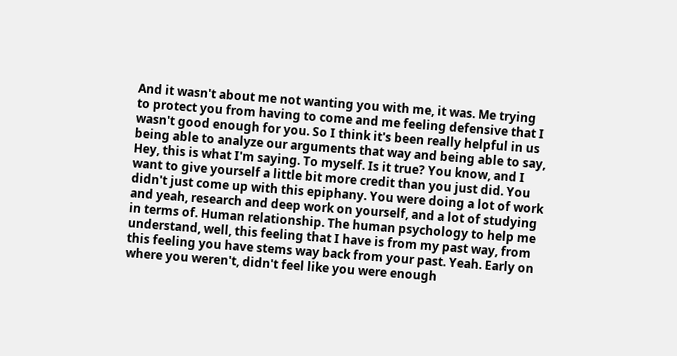And it wasn't about me not wanting you with me, it was. Me trying to protect you from having to come and me feeling defensive that I wasn't good enough for you. So I think it's been really helpful in us being able to analyze our arguments that way and being able to say, Hey, this is what I'm saying. To myself. Is it true? You know, and I want to give yourself a little bit more credit than you just did. You didn't just come up with this epiphany. You were doing a lot of work and yeah, research and deep work on yourself, and a lot of studying in terms of. Human relationship. The human psychology to help me understand, well, this feeling that I have is from my past way, from this feeling you have stems way back from your past. Yeah. Early on where you weren't, didn't feel like you were enough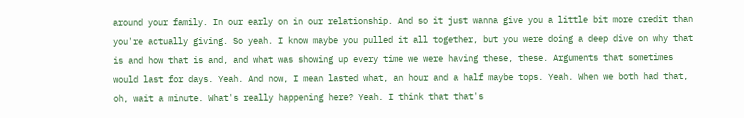around your family. In our early on in our relationship. And so it just wanna give you a little bit more credit than you're actually giving. So yeah. I know maybe you pulled it all together, but you were doing a deep dive on why that is and how that is and, and what was showing up every time we were having these, these. Arguments that sometimes would last for days. Yeah. And now, I mean lasted what, an hour and a half maybe tops. Yeah. When we both had that, oh, wait a minute. What's really happening here? Yeah. I think that that's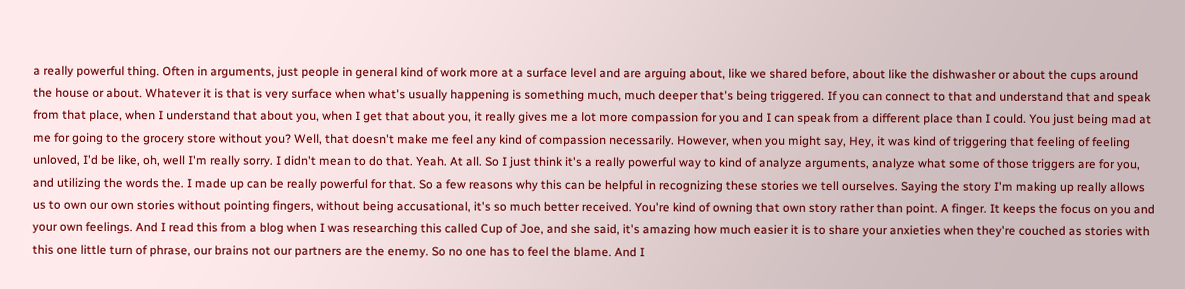a really powerful thing. Often in arguments, just people in general kind of work more at a surface level and are arguing about, like we shared before, about like the dishwasher or about the cups around the house or about. Whatever it is that is very surface when what's usually happening is something much, much deeper that's being triggered. If you can connect to that and understand that and speak from that place, when I understand that about you, when I get that about you, it really gives me a lot more compassion for you and I can speak from a different place than I could. You just being mad at me for going to the grocery store without you? Well, that doesn't make me feel any kind of compassion necessarily. However, when you might say, Hey, it was kind of triggering that feeling of feeling unloved, I'd be like, oh, well I'm really sorry. I didn't mean to do that. Yeah. At all. So I just think it's a really powerful way to kind of analyze arguments, analyze what some of those triggers are for you, and utilizing the words the. I made up can be really powerful for that. So a few reasons why this can be helpful in recognizing these stories we tell ourselves. Saying the story I'm making up really allows us to own our own stories without pointing fingers, without being accusational, it's so much better received. You're kind of owning that own story rather than point. A finger. It keeps the focus on you and your own feelings. And I read this from a blog when I was researching this called Cup of Joe, and she said, it's amazing how much easier it is to share your anxieties when they're couched as stories with this one little turn of phrase, our brains not our partners are the enemy. So no one has to feel the blame. And I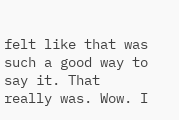felt like that was such a good way to say it. That really was. Wow. I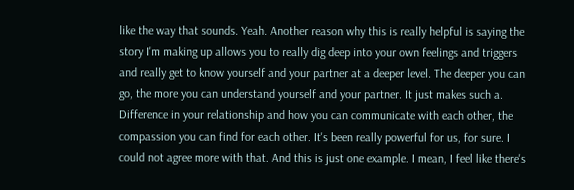like the way that sounds. Yeah. Another reason why this is really helpful is saying the story I'm making up allows you to really dig deep into your own feelings and triggers and really get to know yourself and your partner at a deeper level. The deeper you can go, the more you can understand yourself and your partner. It just makes such a. Difference in your relationship and how you can communicate with each other, the compassion you can find for each other. It's been really powerful for us, for sure. I could not agree more with that. And this is just one example. I mean, I feel like there's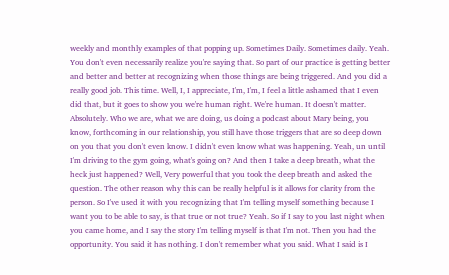weekly and monthly examples of that popping up. Sometimes Daily. Sometimes daily. Yeah. You don't even necessarily realize you're saying that. So part of our practice is getting better and better and better at recognizing when those things are being triggered. And you did a really good job. This time. Well, I, I appreciate, I'm, I'm, I feel a little ashamed that I even did that, but it goes to show you we're human right. We're human. It doesn't matter. Absolutely. Who we are, what we are doing, us doing a podcast about Mary being, you know, forthcoming in our relationship, you still have those triggers that are so deep down on you that you don't even know. I didn't even know what was happening. Yeah, un until I'm driving to the gym going, what's going on? And then I take a deep breath, what the heck just happened? Well, Very powerful that you took the deep breath and asked the question. The other reason why this can be really helpful is it allows for clarity from the person. So I've used it with you recognizing that I'm telling myself something because I want you to be able to say, is that true or not true? Yeah. So if I say to you last night when you came home, and I say the story I'm telling myself is that I'm not. Then you had the opportunity. You said it has nothing. I don't remember what you said. What I said is I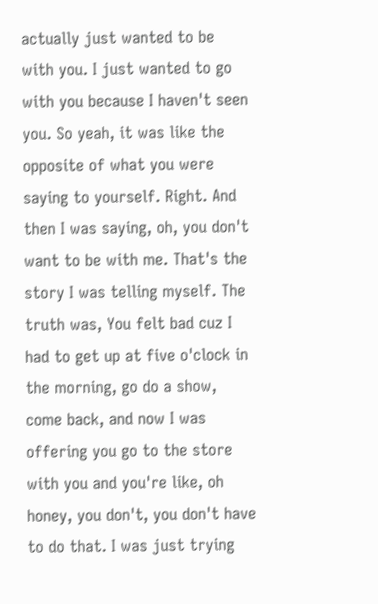actually just wanted to be with you. I just wanted to go with you because I haven't seen you. So yeah, it was like the opposite of what you were saying to yourself. Right. And then I was saying, oh, you don't want to be with me. That's the story I was telling myself. The truth was, You felt bad cuz I had to get up at five o'clock in the morning, go do a show, come back, and now I was offering you go to the store with you and you're like, oh honey, you don't, you don't have to do that. I was just trying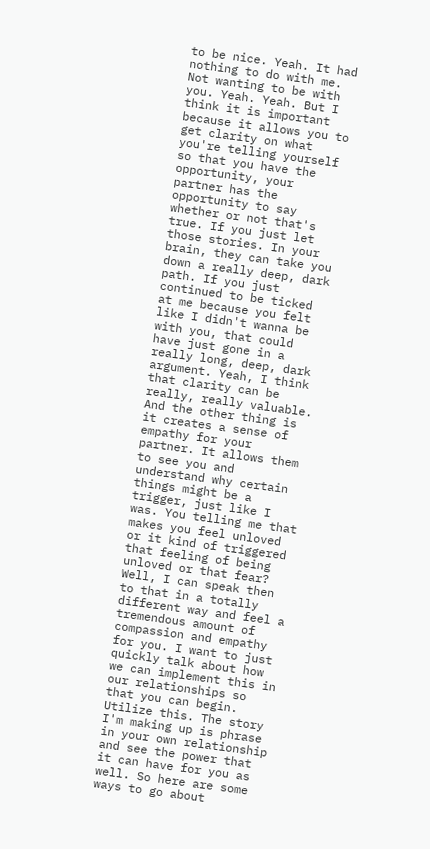to be nice. Yeah. It had nothing to do with me. Not wanting to be with you. Yeah. Yeah. But I think it is important because it allows you to get clarity on what you're telling yourself so that you have the opportunity, your partner has the opportunity to say whether or not that's true. If you just let those stories. In your brain, they can take you down a really deep, dark path. If you just continued to be ticked at me because you felt like I didn't wanna be with you, that could have just gone in a really long, deep, dark argument. Yeah, I think that clarity can be really, really valuable. And the other thing is it creates a sense of empathy for your partner. It allows them to see you and understand why certain things might be a trigger, just like I was. You telling me that makes you feel unloved or it kind of triggered that feeling of being unloved or that fear? Well, I can speak then to that in a totally different way and feel a tremendous amount of compassion and empathy for you. I want to just quickly talk about how we can implement this in our relationships so that you can begin. Utilize this. The story I'm making up is phrase in your own relationship and see the power that it can have for you as well. So here are some ways to go about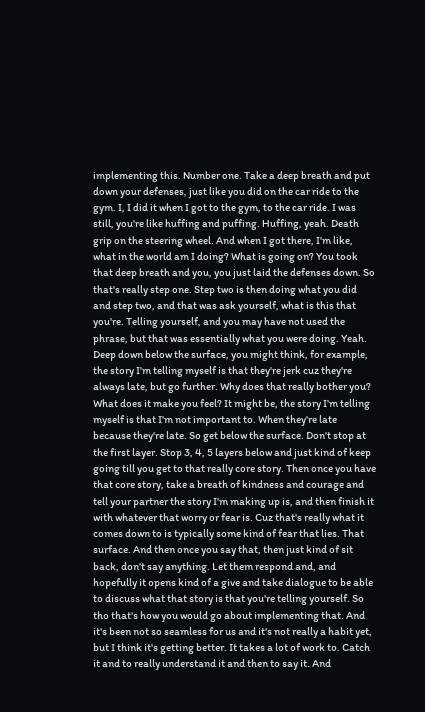implementing this. Number one. Take a deep breath and put down your defenses, just like you did on the car ride to the gym. I, I did it when I got to the gym, to the car ride. I was still, you're like huffing and puffing. Huffing, yeah. Death grip on the steering wheel. And when I got there, I'm like, what in the world am I doing? What is going on? You took that deep breath and you, you just laid the defenses down. So that's really step one. Step two is then doing what you did and step two, and that was ask yourself, what is this that you're. Telling yourself, and you may have not used the phrase, but that was essentially what you were doing. Yeah. Deep down below the surface, you might think, for example, the story I'm telling myself is that they're jerk cuz they're always late, but go further. Why does that really bother you? What does it make you feel? It might be, the story I'm telling myself is that I'm not important to. When they're late because they're late. So get below the surface. Don't stop at the first layer. Stop 3, 4, 5 layers below and just kind of keep going till you get to that really core story. Then once you have that core story, take a breath of kindness and courage and tell your partner the story I'm making up is, and then finish it with whatever that worry or fear is. Cuz that's really what it comes down to is typically some kind of fear that lies. That surface. And then once you say that, then just kind of sit back, don't say anything. Let them respond and, and hopefully it opens kind of a give and take dialogue to be able to discuss what that story is that you're telling yourself. So tho that's how you would go about implementing that. And it's been not so seamless for us and it's not really a habit yet, but I think it's getting better. It takes a lot of work to. Catch it and to really understand it and then to say it. And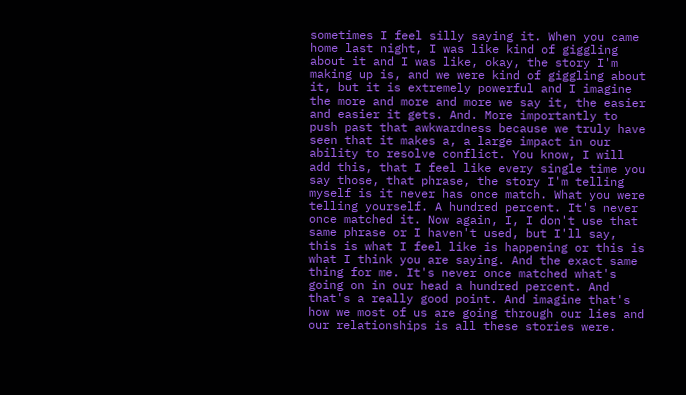sometimes I feel silly saying it. When you came home last night, I was like kind of giggling about it and I was like, okay, the story I'm making up is, and we were kind of giggling about it, but it is extremely powerful and I imagine the more and more and more we say it, the easier and easier it gets. And. More importantly to push past that awkwardness because we truly have seen that it makes a, a large impact in our ability to resolve conflict. You know, I will add this, that I feel like every single time you say those, that phrase, the story I'm telling myself is it never has once match. What you were telling yourself. A hundred percent. It's never once matched it. Now again, I, I don't use that same phrase or I haven't used, but I'll say, this is what I feel like is happening or this is what I think you are saying. And the exact same thing for me. It's never once matched what's going on in our head a hundred percent. And that's a really good point. And imagine that's how we most of us are going through our lies and our relationships is all these stories were.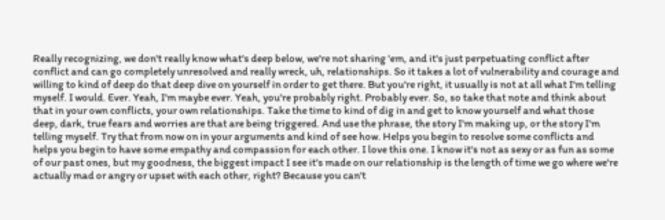Really recognizing, we don't really know what's deep below, we're not sharing 'em, and it's just perpetuating conflict after conflict and can go completely unresolved and really wreck, uh, relationships. So it takes a lot of vulnerability and courage and willing to kind of deep do that deep dive on yourself in order to get there. But you're right, it usually is not at all what I'm telling myself. I would. Ever. Yeah, I'm maybe ever. Yeah, you're probably right. Probably ever. So, so take that note and think about that in your own conflicts, your own relationships. Take the time to kind of dig in and get to know yourself and what those deep, dark, true fears and worries are that are being triggered. And use the phrase, the story I'm making up, or the story I'm telling myself. Try that from now on in your arguments and kind of see how. Helps you begin to resolve some conflicts and helps you begin to have some empathy and compassion for each other. I love this one. I know it's not as sexy or as fun as some of our past ones, but my goodness, the biggest impact I see it's made on our relationship is the length of time we go where we're actually mad or angry or upset with each other, right? Because you can't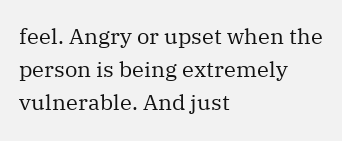feel. Angry or upset when the person is being extremely vulnerable. And just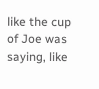like the cup of Joe was saying, like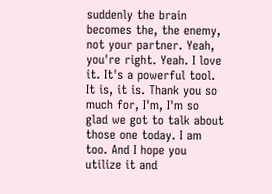suddenly the brain becomes the, the enemy, not your partner. Yeah, you're right. Yeah. I love it. It's a powerful tool. It is, it is. Thank you so much for, I'm, I'm so glad we got to talk about those one today. I am too. And I hope you utilize it and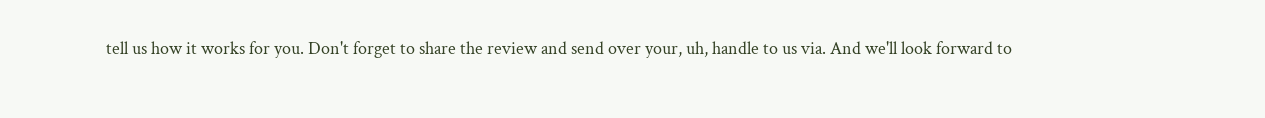tell us how it works for you. Don't forget to share the review and send over your, uh, handle to us via. And we'll look forward to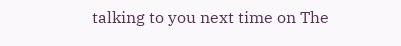talking to you next time on The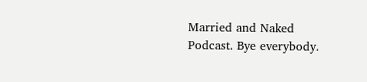Married and Naked Podcast. Bye everybody.